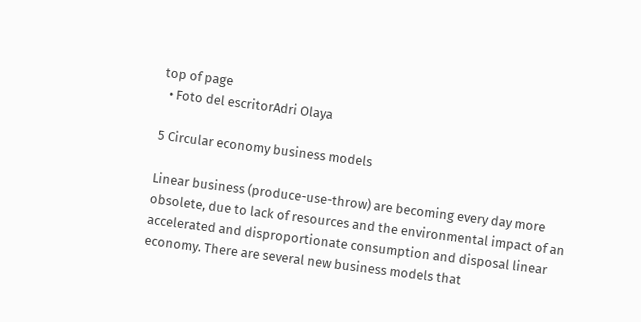top of page
  • Foto del escritorAdri Olaya

5 Circular economy business models

Linear business (produce-use-throw) are becoming every day more obsolete, due to lack of resources and the environmental impact of an accelerated and disproportionate consumption and disposal linear economy. There are several new business models that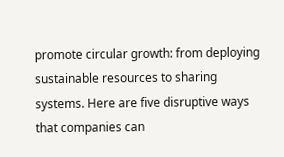promote circular growth: from deploying sustainable resources to sharing systems. Here are five disruptive ways that companies can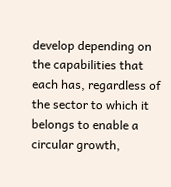develop depending on the capabilities that each has, regardless of the sector to which it belongs to enable a circular growth,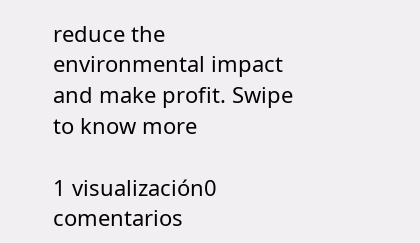reduce the environmental impact and make profit. Swipe to know more

1 visualización0 comentarios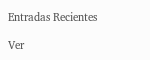Entradas Recientes

Ver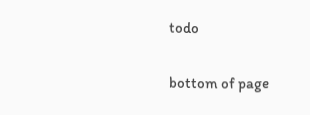todo


bottom of page